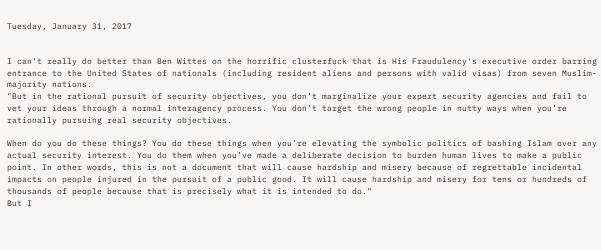Tuesday, January 31, 2017


I can't really do better than Ben Wittes on the horrific clusterfuck that is His Fraudulency's executive order barring entrance to the United States of nationals (including resident aliens and persons with valid visas) from seven Muslim-majority nations.
"But in the rational pursuit of security objectives, you don’t marginalize your expert security agencies and fail to vet your ideas through a normal interagency process. You don’t target the wrong people in nutty ways when you’re rationally pursuing real security objectives.

When do you do these things? You do these things when you’re elevating the symbolic politics of bashing Islam over any actual security interest. You do them when you’ve made a deliberate decision to burden human lives to make a public point. In other words, this is not a document that will cause hardship and misery because of regrettable incidental impacts on people injured in the pursuit of a public good. It will cause hardship and misery for tens or hundreds of thousands of people because that is precisely what it is intended to do."
But I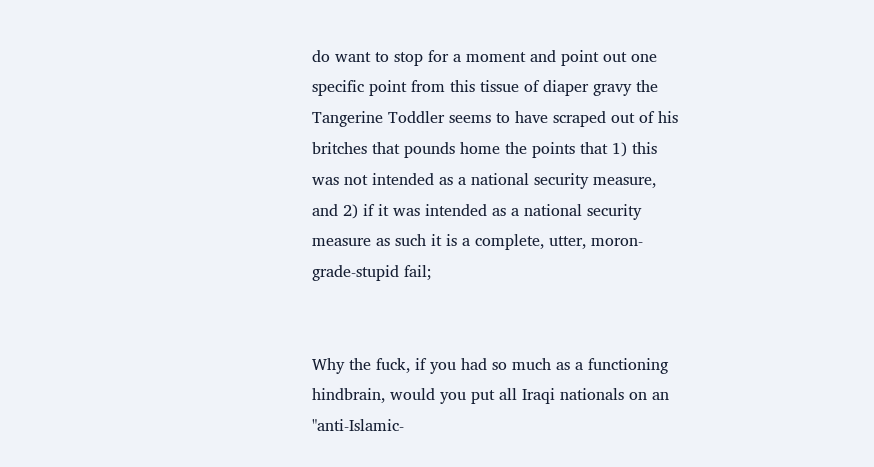do want to stop for a moment and point out one specific point from this tissue of diaper gravy the Tangerine Toddler seems to have scraped out of his britches that pounds home the points that 1) this was not intended as a national security measure, and 2) if it was intended as a national security measure as such it is a complete, utter, moron-grade-stupid fail;


Why the fuck, if you had so much as a functioning hindbrain, would you put all Iraqi nationals on an "anti-Islamic-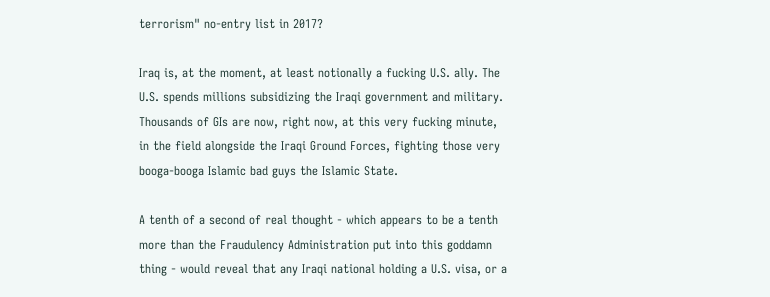terrorism" no-entry list in 2017?

Iraq is, at the moment, at least notionally a fucking U.S. ally. The U.S. spends millions subsidizing the Iraqi government and military. Thousands of GIs are now, right now, at this very fucking minute, in the field alongside the Iraqi Ground Forces, fighting those very booga-booga Islamic bad guys the Islamic State.

A tenth of a second of real thought - which appears to be a tenth more than the Fraudulency Administration put into this goddamn thing - would reveal that any Iraqi national holding a U.S. visa, or a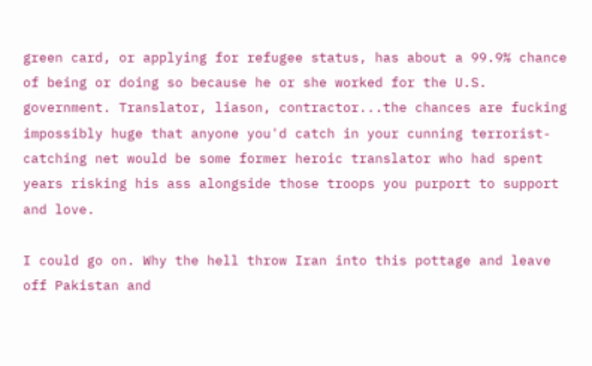green card, or applying for refugee status, has about a 99.9% chance of being or doing so because he or she worked for the U.S. government. Translator, liason, contractor...the chances are fucking impossibly huge that anyone you'd catch in your cunning terrorist-catching net would be some former heroic translator who had spent years risking his ass alongside those troops you purport to support and love.

I could go on. Why the hell throw Iran into this pottage and leave off Pakistan and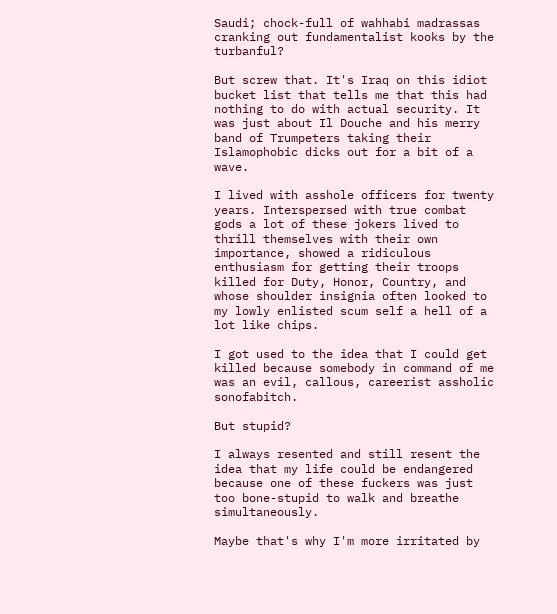Saudi; chock-full of wahhabi madrassas cranking out fundamentalist kooks by the turbanful?

But screw that. It's Iraq on this idiot bucket list that tells me that this had nothing to do with actual security. It was just about Il Douche and his merry band of Trumpeters taking their Islamophobic dicks out for a bit of a wave.

I lived with asshole officers for twenty years. Interspersed with true combat gods a lot of these jokers lived to thrill themselves with their own importance, showed a ridiculous enthusiasm for getting their troops killed for Duty, Honor, Country, and whose shoulder insignia often looked to my lowly enlisted scum self a hell of a lot like chips.

I got used to the idea that I could get killed because somebody in command of me was an evil, callous, careerist assholic sonofabitch.

But stupid?

I always resented and still resent the idea that my life could be endangered because one of these fuckers was just too bone-stupid to walk and breathe simultaneously.

Maybe that's why I'm more irritated by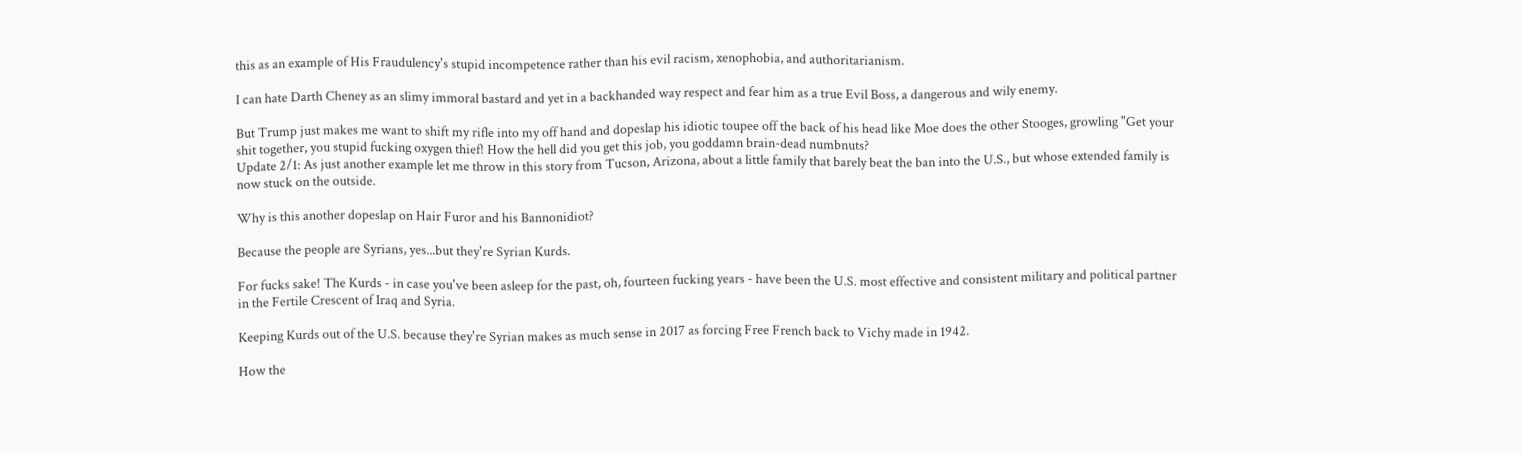this as an example of His Fraudulency's stupid incompetence rather than his evil racism, xenophobia, and authoritarianism.

I can hate Darth Cheney as an slimy immoral bastard and yet in a backhanded way respect and fear him as a true Evil Boss, a dangerous and wily enemy.

But Trump just makes me want to shift my rifle into my off hand and dopeslap his idiotic toupee off the back of his head like Moe does the other Stooges, growling "Get your shit together, you stupid fucking oxygen thief! How the hell did you get this job, you goddamn brain-dead numbnuts?
Update 2/1: As just another example let me throw in this story from Tucson, Arizona, about a little family that barely beat the ban into the U.S., but whose extended family is now stuck on the outside.

Why is this another dopeslap on Hair Furor and his Bannonidiot?

Because the people are Syrians, yes...but they're Syrian Kurds.

For fucks sake! The Kurds - in case you've been asleep for the past, oh, fourteen fucking years - have been the U.S. most effective and consistent military and political partner in the Fertile Crescent of Iraq and Syria.

Keeping Kurds out of the U.S. because they're Syrian makes as much sense in 2017 as forcing Free French back to Vichy made in 1942.

How the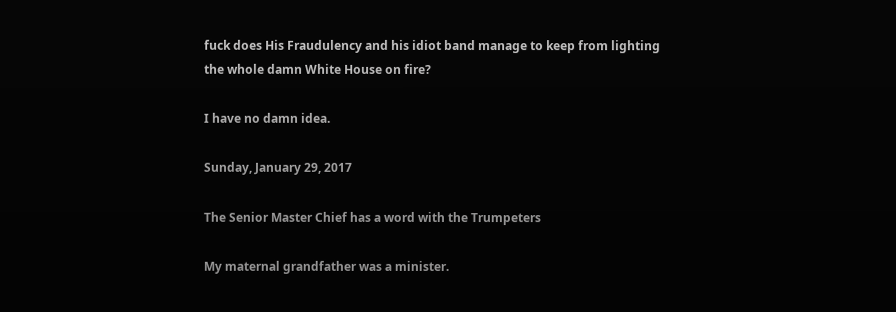fuck does His Fraudulency and his idiot band manage to keep from lighting the whole damn White House on fire?

I have no damn idea.

Sunday, January 29, 2017

The Senior Master Chief has a word with the Trumpeters

My maternal grandfather was a minister.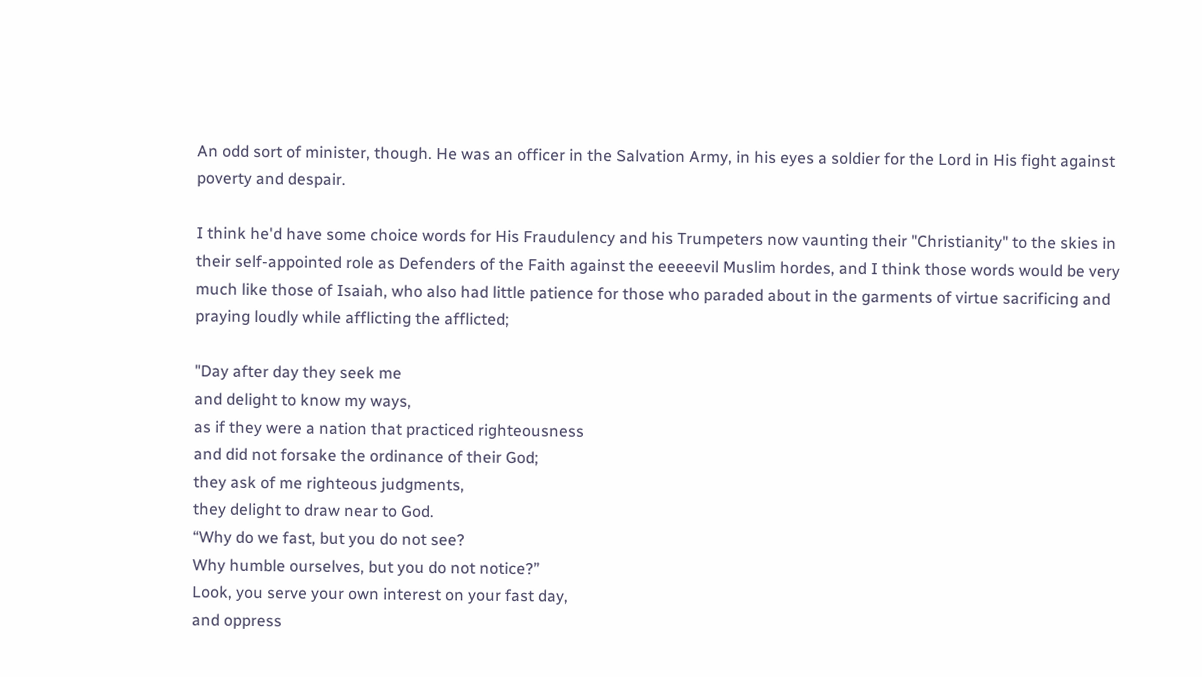An odd sort of minister, though. He was an officer in the Salvation Army, in his eyes a soldier for the Lord in His fight against poverty and despair.

I think he'd have some choice words for His Fraudulency and his Trumpeters now vaunting their "Christianity" to the skies in their self-appointed role as Defenders of the Faith against the eeeeevil Muslim hordes, and I think those words would be very much like those of Isaiah, who also had little patience for those who paraded about in the garments of virtue sacrificing and praying loudly while afflicting the afflicted;

"Day after day they seek me
and delight to know my ways,
as if they were a nation that practiced righteousness
and did not forsake the ordinance of their God;
they ask of me righteous judgments,
they delight to draw near to God.
“Why do we fast, but you do not see?
Why humble ourselves, but you do not notice?”
Look, you serve your own interest on your fast day,
and oppress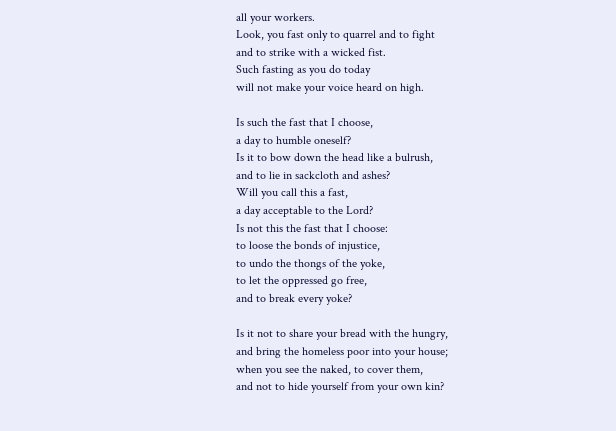all your workers.
Look, you fast only to quarrel and to fight
and to strike with a wicked fist.
Such fasting as you do today
will not make your voice heard on high.

Is such the fast that I choose,
a day to humble oneself?
Is it to bow down the head like a bulrush,
and to lie in sackcloth and ashes?
Will you call this a fast,
a day acceptable to the Lord?
Is not this the fast that I choose:
to loose the bonds of injustice,
to undo the thongs of the yoke,
to let the oppressed go free,
and to break every yoke?

Is it not to share your bread with the hungry,
and bring the homeless poor into your house;
when you see the naked, to cover them,
and not to hide yourself from your own kin?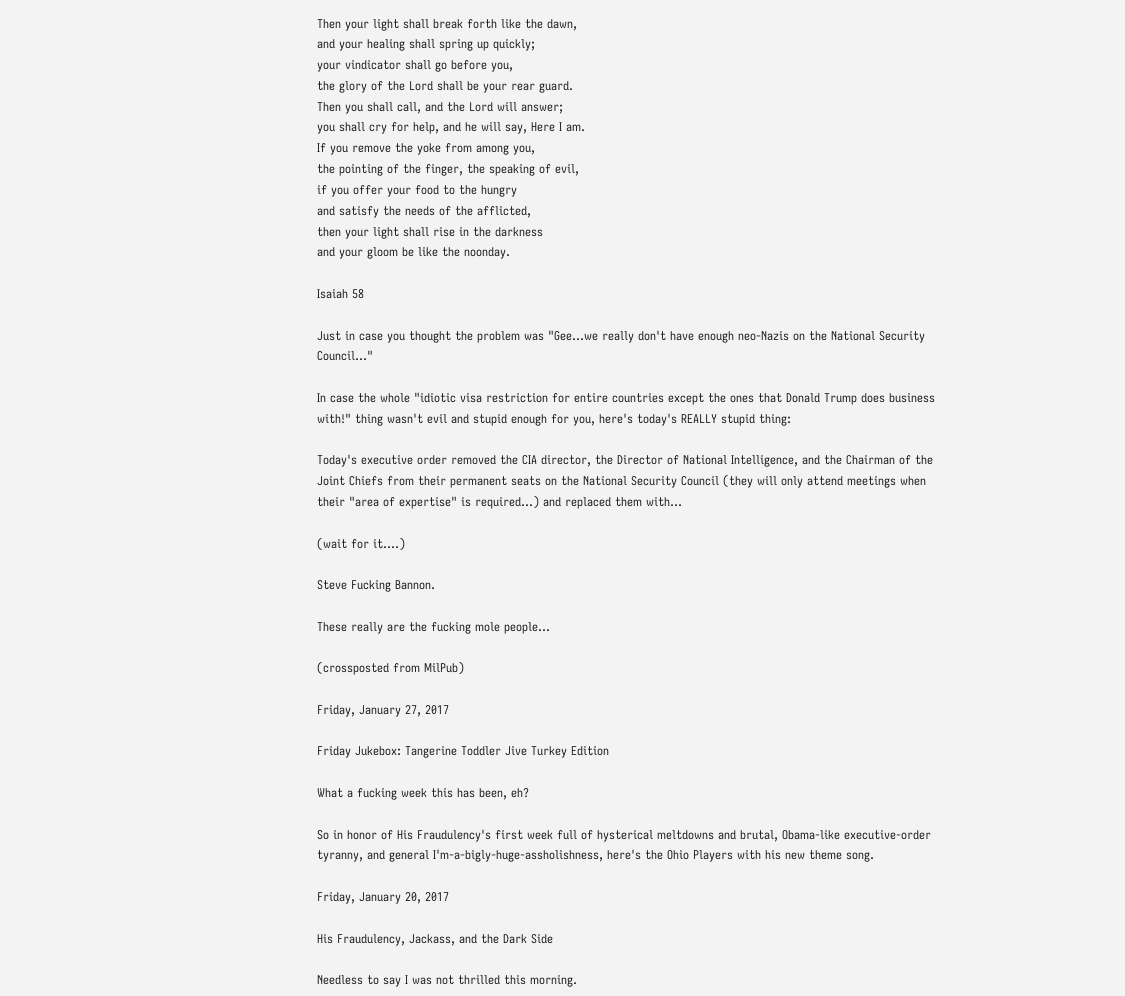Then your light shall break forth like the dawn,
and your healing shall spring up quickly;
your vindicator shall go before you,
the glory of the Lord shall be your rear guard.
Then you shall call, and the Lord will answer;
you shall cry for help, and he will say, Here I am.
If you remove the yoke from among you,
the pointing of the finger, the speaking of evil,
if you offer your food to the hungry
and satisfy the needs of the afflicted,
then your light shall rise in the darkness
and your gloom be like the noonday.

Isaiah 58

Just in case you thought the problem was "Gee...we really don't have enough neo-Nazis on the National Security Council..."

In case the whole "idiotic visa restriction for entire countries except the ones that Donald Trump does business with!" thing wasn't evil and stupid enough for you, here's today's REALLY stupid thing:

Today's executive order removed the CIA director, the Director of National Intelligence, and the Chairman of the Joint Chiefs from their permanent seats on the National Security Council (they will only attend meetings when their "area of expertise" is required...) and replaced them with...

(wait for it....)

Steve Fucking Bannon.

These really are the fucking mole people...

(crossposted from MilPub)

Friday, January 27, 2017

Friday Jukebox: Tangerine Toddler Jive Turkey Edition

What a fucking week this has been, eh?

So in honor of His Fraudulency's first week full of hysterical meltdowns and brutal, Obama-like executive-order tyranny, and general I'm-a-bigly-huge-assholishness, here's the Ohio Players with his new theme song.

Friday, January 20, 2017

His Fraudulency, Jackass, and the Dark Side

Needless to say I was not thrilled this morning.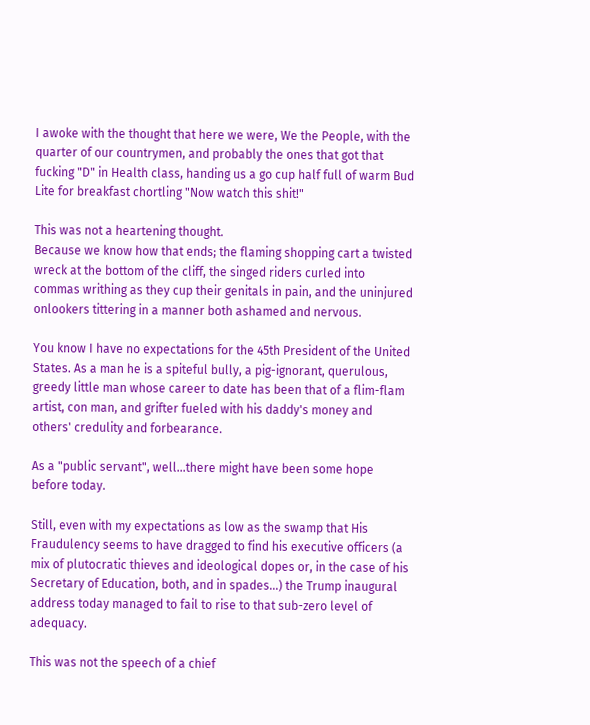I awoke with the thought that here we were, We the People, with the quarter of our countrymen, and probably the ones that got that fucking "D" in Health class, handing us a go cup half full of warm Bud Lite for breakfast chortling "Now watch this shit!"

This was not a heartening thought.
Because we know how that ends; the flaming shopping cart a twisted wreck at the bottom of the cliff, the singed riders curled into commas writhing as they cup their genitals in pain, and the uninjured onlookers tittering in a manner both ashamed and nervous.

You know I have no expectations for the 45th President of the United States. As a man he is a spiteful bully, a pig-ignorant, querulous, greedy little man whose career to date has been that of a flim-flam artist, con man, and grifter fueled with his daddy's money and others' credulity and forbearance.

As a "public servant", well...there might have been some hope before today.

Still, even with my expectations as low as the swamp that His Fraudulency seems to have dragged to find his executive officers (a mix of plutocratic thieves and ideological dopes or, in the case of his Secretary of Education, both, and in spades...) the Trump inaugural address today managed to fail to rise to that sub-zero level of adequacy.

This was not the speech of a chief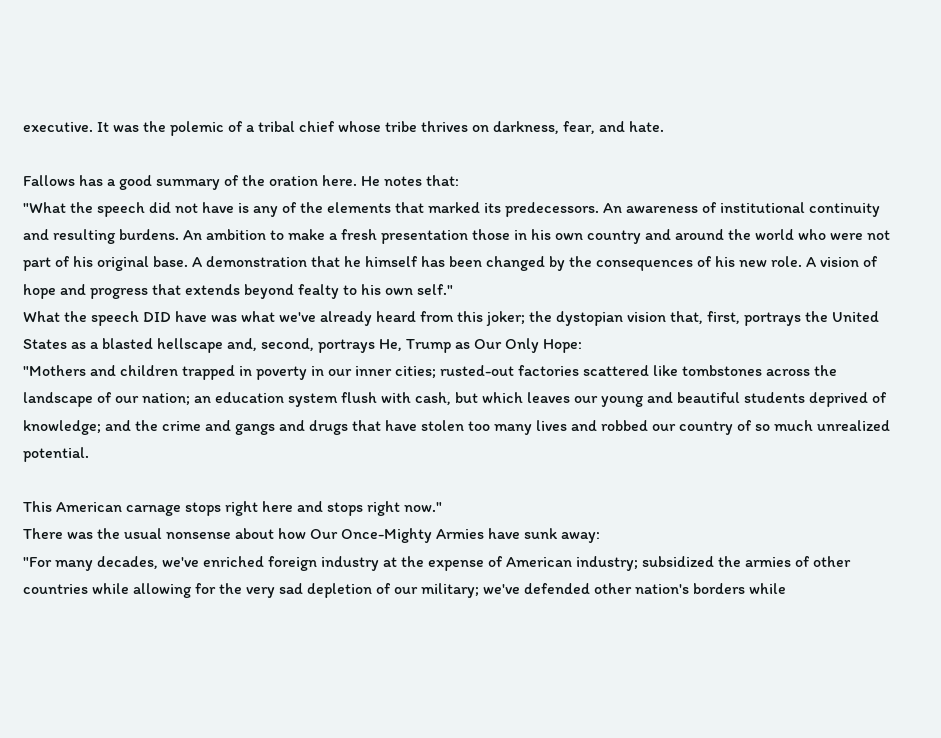executive. It was the polemic of a tribal chief whose tribe thrives on darkness, fear, and hate.

Fallows has a good summary of the oration here. He notes that:
"What the speech did not have is any of the elements that marked its predecessors. An awareness of institutional continuity and resulting burdens. An ambition to make a fresh presentation those in his own country and around the world who were not part of his original base. A demonstration that he himself has been changed by the consequences of his new role. A vision of hope and progress that extends beyond fealty to his own self."
What the speech DID have was what we've already heard from this joker; the dystopian vision that, first, portrays the United States as a blasted hellscape and, second, portrays He, Trump as Our Only Hope:
"Mothers and children trapped in poverty in our inner cities; rusted-out factories scattered like tombstones across the landscape of our nation; an education system flush with cash, but which leaves our young and beautiful students deprived of knowledge; and the crime and gangs and drugs that have stolen too many lives and robbed our country of so much unrealized potential.

This American carnage stops right here and stops right now."
There was the usual nonsense about how Our Once-Mighty Armies have sunk away:
"For many decades, we've enriched foreign industry at the expense of American industry; subsidized the armies of other countries while allowing for the very sad depletion of our military; we've defended other nation's borders while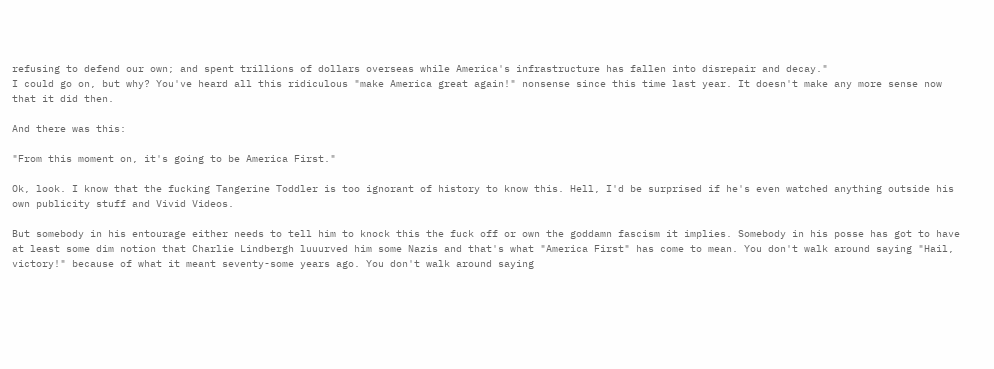refusing to defend our own; and spent trillions of dollars overseas while America's infrastructure has fallen into disrepair and decay."
I could go on, but why? You've heard all this ridiculous "make America great again!" nonsense since this time last year. It doesn't make any more sense now that it did then.

And there was this:

"From this moment on, it's going to be America First."

Ok, look. I know that the fucking Tangerine Toddler is too ignorant of history to know this. Hell, I'd be surprised if he's even watched anything outside his own publicity stuff and Vivid Videos.

But somebody in his entourage either needs to tell him to knock this the fuck off or own the goddamn fascism it implies. Somebody in his posse has got to have at least some dim notion that Charlie Lindbergh luuurved him some Nazis and that's what "America First" has come to mean. You don't walk around saying "Hail, victory!" because of what it meant seventy-some years ago. You don't walk around saying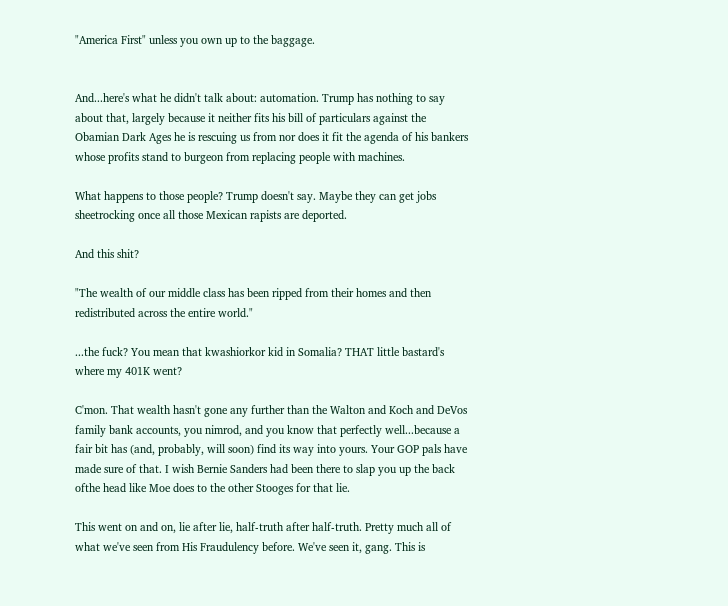"America First" unless you own up to the baggage.


And...here's what he didn't talk about: automation. Trump has nothing to say about that, largely because it neither fits his bill of particulars against the Obamian Dark Ages he is rescuing us from nor does it fit the agenda of his bankers whose profits stand to burgeon from replacing people with machines.

What happens to those people? Trump doesn't say. Maybe they can get jobs sheetrocking once all those Mexican rapists are deported.

And this shit?

"The wealth of our middle class has been ripped from their homes and then redistributed across the entire world."

...the fuck? You mean that kwashiorkor kid in Somalia? THAT little bastard's where my 401K went?

C'mon. That wealth hasn't gone any further than the Walton and Koch and DeVos family bank accounts, you nimrod, and you know that perfectly well...because a fair bit has (and, probably, will soon) find its way into yours. Your GOP pals have made sure of that. I wish Bernie Sanders had been there to slap you up the back ofthe head like Moe does to the other Stooges for that lie.

This went on and on, lie after lie, half-truth after half-truth. Pretty much all of what we've seen from His Fraudulency before. We've seen it, gang. This is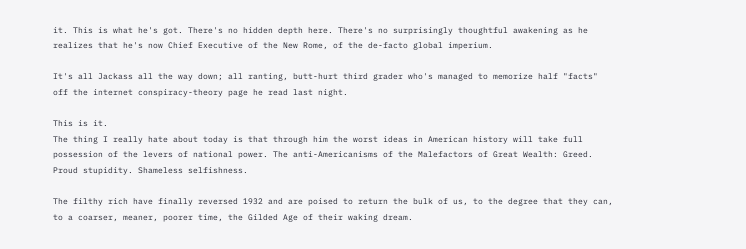it. This is what he's got. There's no hidden depth here. There's no surprisingly thoughtful awakening as he realizes that he's now Chief Executive of the New Rome, of the de-facto global imperium.

It's all Jackass all the way down; all ranting, butt-hurt third grader who's managed to memorize half "facts" off the internet conspiracy-theory page he read last night.

This is it.
The thing I really hate about today is that through him the worst ideas in American history will take full possession of the levers of national power. The anti-Americanisms of the Malefactors of Great Wealth: Greed. Proud stupidity. Shameless selfishness.

The filthy rich have finally reversed 1932 and are poised to return the bulk of us, to the degree that they can, to a coarser, meaner, poorer time, the Gilded Age of their waking dream.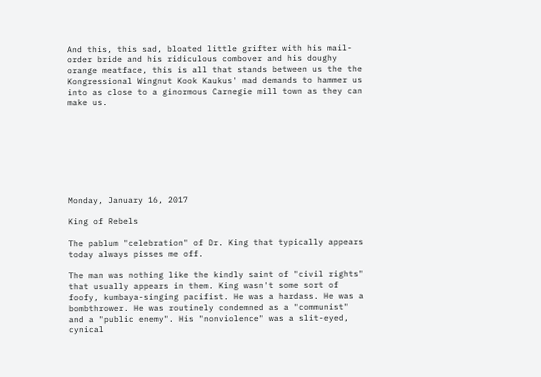And this, this sad, bloated little grifter with his mail-order bride and his ridiculous combover and his doughy orange meatface, this is all that stands between us the the Kongressional Wingnut Kook Kaukus' mad demands to hammer us into as close to a ginormous Carnegie mill town as they can make us.








Monday, January 16, 2017

King of Rebels

The pablum "celebration" of Dr. King that typically appears today always pisses me off.

The man was nothing like the kindly saint of "civil rights" that usually appears in them. King wasn't some sort of foofy, kumbaya-singing pacifist. He was a hardass. He was a bombthrower. He was routinely condemned as a "communist" and a "public enemy". His "nonviolence" was a slit-eyed, cynical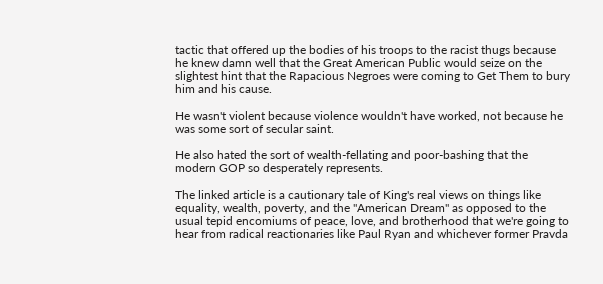tactic that offered up the bodies of his troops to the racist thugs because he knew damn well that the Great American Public would seize on the slightest hint that the Rapacious Negroes were coming to Get Them to bury him and his cause.

He wasn't violent because violence wouldn't have worked, not because he was some sort of secular saint.

He also hated the sort of wealth-fellating and poor-bashing that the modern GOP so desperately represents.

The linked article is a cautionary tale of King's real views on things like equality, wealth, poverty, and the "American Dream" as opposed to the usual tepid encomiums of peace, love, and brotherhood that we're going to hear from radical reactionaries like Paul Ryan and whichever former Pravda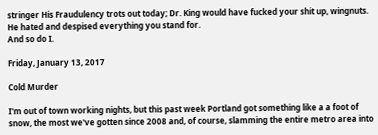stringer His Fraudulency trots out today; Dr. King would have fucked your shit up, wingnuts. He hated and despised everything you stand for.
And so do I.

Friday, January 13, 2017

Cold Murder

I'm out of town working nights, but this past week Portland got something like a a foot of snow, the most we've gotten since 2008 and, of course, slamming the entire metro area into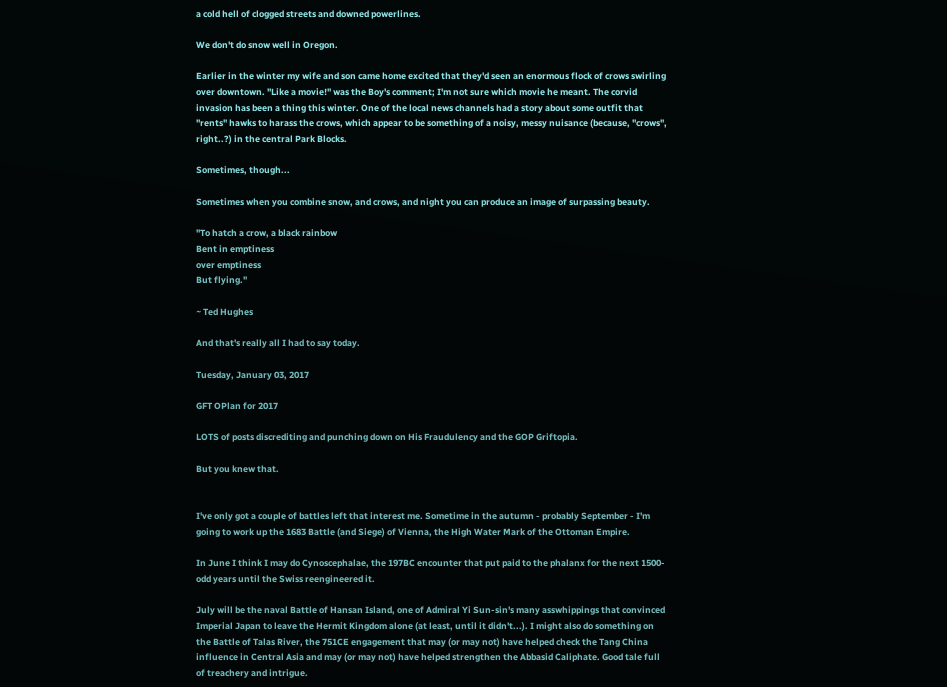a cold hell of clogged streets and downed powerlines.

We don't do snow well in Oregon.

Earlier in the winter my wife and son came home excited that they'd seen an enormous flock of crows swirling over downtown. "Like a movie!" was the Boy's comment; I'm not sure which movie he meant. The corvid invasion has been a thing this winter. One of the local news channels had a story about some outfit that "rents" hawks to harass the crows, which appear to be something of a noisy, messy nuisance (because, "crows", right..?) in the central Park Blocks.

Sometimes, though...

Sometimes when you combine snow, and crows, and night you can produce an image of surpassing beauty.

"To hatch a crow, a black rainbow
Bent in emptiness
over emptiness
But flying."

~ Ted Hughes

And that's really all I had to say today.

Tuesday, January 03, 2017

GFT OPlan for 2017

LOTS of posts discrediting and punching down on His Fraudulency and the GOP Griftopia.

But you knew that.


I've only got a couple of battles left that interest me. Sometime in the autumn - probably September - I'm going to work up the 1683 Battle (and Siege) of Vienna, the High Water Mark of the Ottoman Empire.

In June I think I may do Cynoscephalae, the 197BC encounter that put paid to the phalanx for the next 1500-odd years until the Swiss reengineered it.

July will be the naval Battle of Hansan Island, one of Admiral Yi Sun-sin's many asswhippings that convinced Imperial Japan to leave the Hermit Kingdom alone (at least, until it didn't...). I might also do something on the Battle of Talas River, the 751CE engagement that may (or may not) have helped check the Tang China influence in Central Asia and may (or may not) have helped strengthen the Abbasid Caliphate. Good tale full of treachery and intrigue.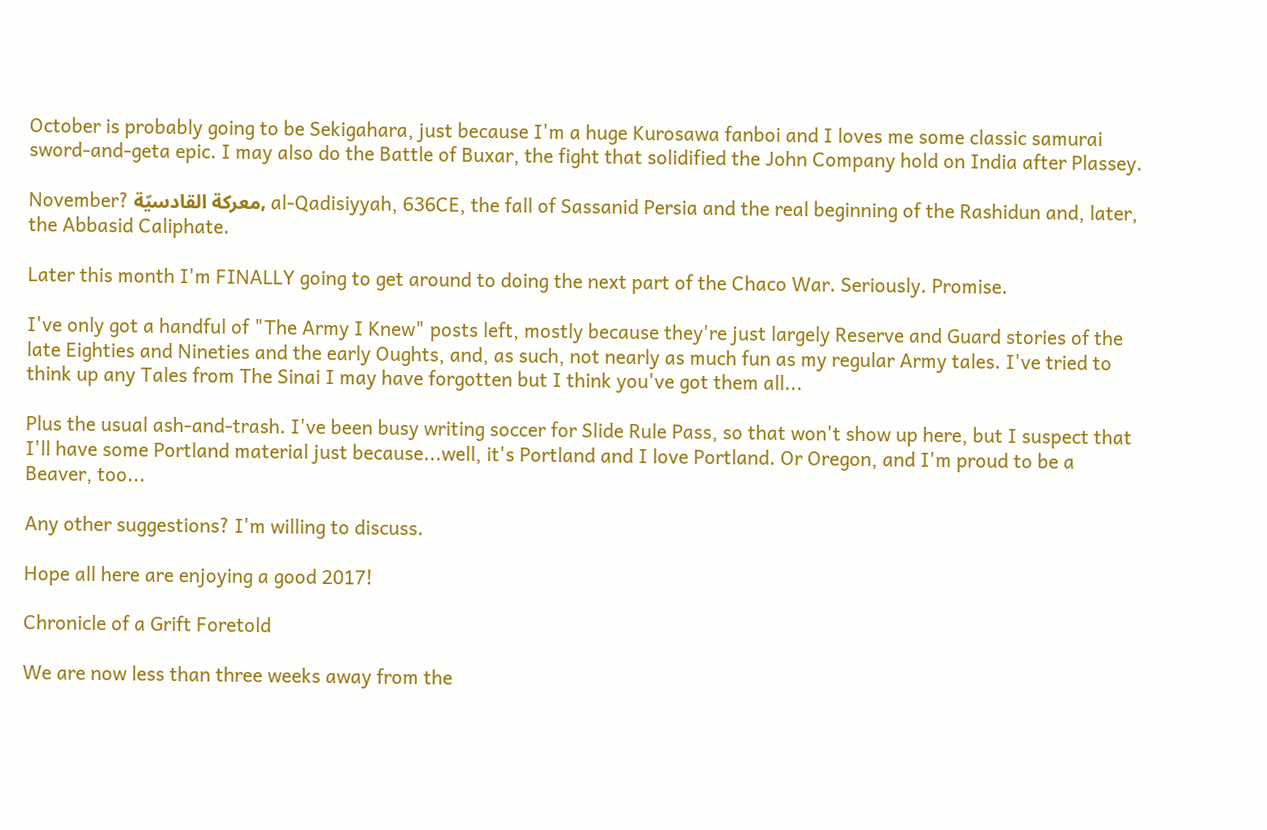October is probably going to be Sekigahara, just because I'm a huge Kurosawa fanboi and I loves me some classic samurai sword-and-geta epic. I may also do the Battle of Buxar, the fight that solidified the John Company hold on India after Plassey.

November? معركة القادسيّة, al-Qadisiyyah, 636CE, the fall of Sassanid Persia and the real beginning of the Rashidun and, later, the Abbasid Caliphate.

Later this month I'm FINALLY going to get around to doing the next part of the Chaco War. Seriously. Promise.

I've only got a handful of "The Army I Knew" posts left, mostly because they're just largely Reserve and Guard stories of the late Eighties and Nineties and the early Oughts, and, as such, not nearly as much fun as my regular Army tales. I've tried to think up any Tales from The Sinai I may have forgotten but I think you've got them all...

Plus the usual ash-and-trash. I've been busy writing soccer for Slide Rule Pass, so that won't show up here, but I suspect that I'll have some Portland material just because...well, it's Portland and I love Portland. Or Oregon, and I'm proud to be a Beaver, too...

Any other suggestions? I'm willing to discuss.

Hope all here are enjoying a good 2017!

Chronicle of a Grift Foretold

We are now less than three weeks away from the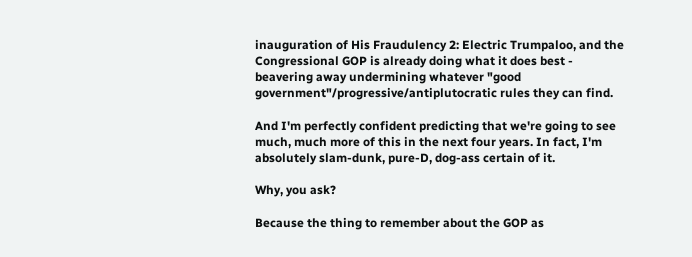inauguration of His Fraudulency 2: Electric Trumpaloo, and the Congressional GOP is already doing what it does best - beavering away undermining whatever "good government"/progressive/antiplutocratic rules they can find.

And I'm perfectly confident predicting that we're going to see much, much more of this in the next four years. In fact, I'm absolutely slam-dunk, pure-D, dog-ass certain of it.

Why, you ask?

Because the thing to remember about the GOP as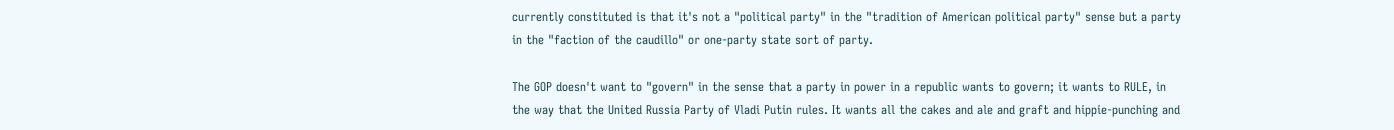currently constituted is that it's not a "political party" in the "tradition of American political party" sense but a party in the "faction of the caudillo" or one-party state sort of party.

The GOP doesn't want to "govern" in the sense that a party in power in a republic wants to govern; it wants to RULE, in the way that the United Russia Party of Vladi Putin rules. It wants all the cakes and ale and graft and hippie-punching and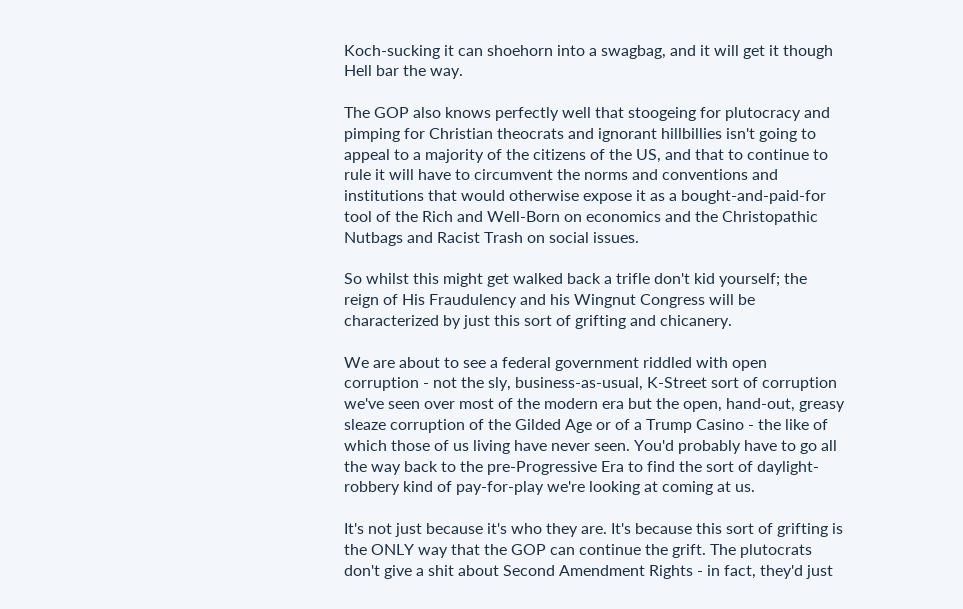Koch-sucking it can shoehorn into a swagbag, and it will get it though Hell bar the way.

The GOP also knows perfectly well that stoogeing for plutocracy and pimping for Christian theocrats and ignorant hillbillies isn't going to appeal to a majority of the citizens of the US, and that to continue to rule it will have to circumvent the norms and conventions and institutions that would otherwise expose it as a bought-and-paid-for tool of the Rich and Well-Born on economics and the Christopathic Nutbags and Racist Trash on social issues.

So whilst this might get walked back a trifle don't kid yourself; the reign of His Fraudulency and his Wingnut Congress will be characterized by just this sort of grifting and chicanery.

We are about to see a federal government riddled with open corruption - not the sly, business-as-usual, K-Street sort of corruption we've seen over most of the modern era but the open, hand-out, greasy sleaze corruption of the Gilded Age or of a Trump Casino - the like of which those of us living have never seen. You'd probably have to go all the way back to the pre-Progressive Era to find the sort of daylight-robbery kind of pay-for-play we're looking at coming at us.

It's not just because it's who they are. It's because this sort of grifting is the ONLY way that the GOP can continue the grift. The plutocrats don't give a shit about Second Amendment Rights - in fact, they'd just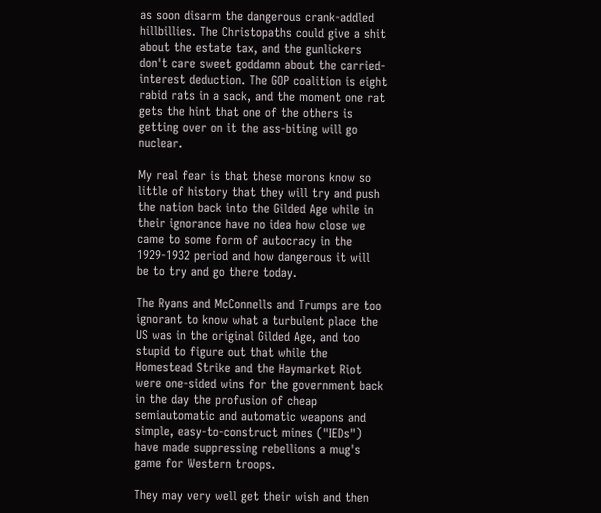as soon disarm the dangerous crank-addled hillbillies. The Christopaths could give a shit about the estate tax, and the gunlickers don't care sweet goddamn about the carried-interest deduction. The GOP coalition is eight rabid rats in a sack, and the moment one rat gets the hint that one of the others is getting over on it the ass-biting will go nuclear.

My real fear is that these morons know so little of history that they will try and push the nation back into the Gilded Age while in their ignorance have no idea how close we came to some form of autocracy in the 1929-1932 period and how dangerous it will be to try and go there today.

The Ryans and McConnells and Trumps are too ignorant to know what a turbulent place the US was in the original Gilded Age, and too stupid to figure out that while the Homestead Strike and the Haymarket Riot were one-sided wins for the government back in the day the profusion of cheap semiautomatic and automatic weapons and simple, easy-to-construct mines ("IEDs") have made suppressing rebellions a mug's game for Western troops.

They may very well get their wish and then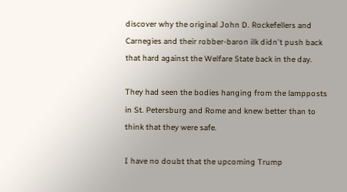discover why the original John D. Rockefellers and Carnegies and their robber-baron ilk didn't push back that hard against the Welfare State back in the day.

They had seen the bodies hanging from the lampposts in St. Petersburg and Rome and knew better than to think that they were safe.

I have no doubt that the upcoming Trump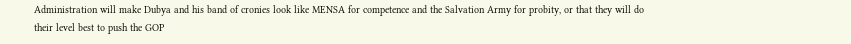Administration will make Dubya and his band of cronies look like MENSA for competence and the Salvation Army for probity, or that they will do their level best to push the GOP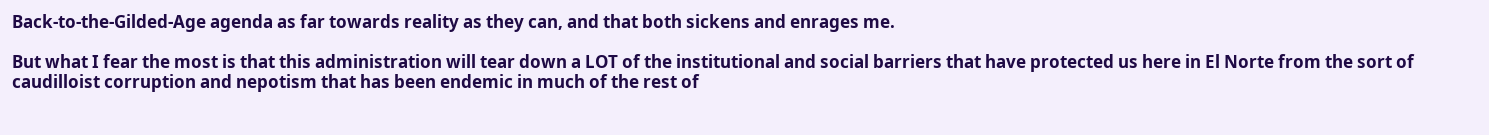Back-to-the-Gilded-Age agenda as far towards reality as they can, and that both sickens and enrages me.

But what I fear the most is that this administration will tear down a LOT of the institutional and social barriers that have protected us here in El Norte from the sort of caudilloist corruption and nepotism that has been endemic in much of the rest of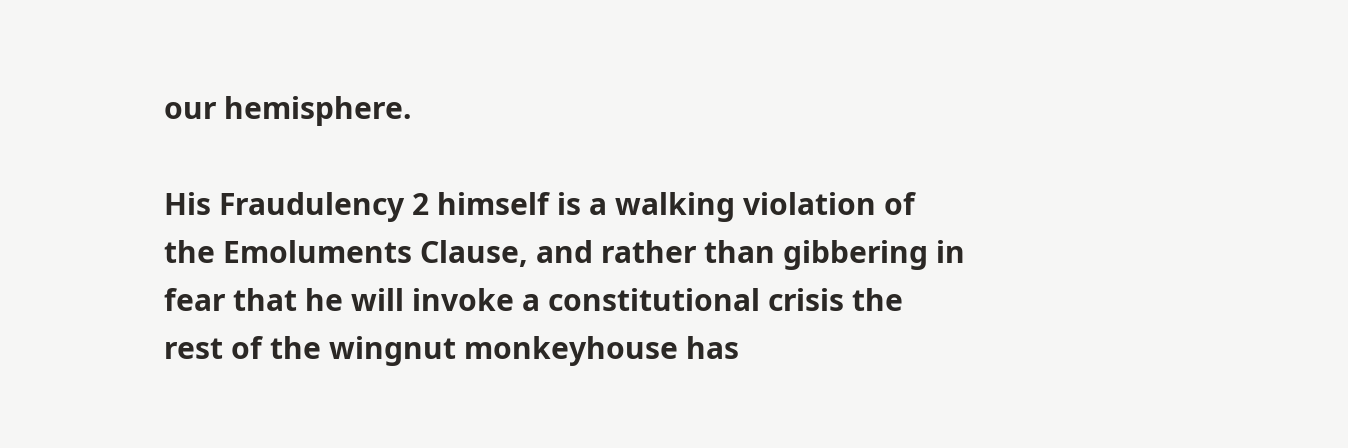our hemisphere.

His Fraudulency 2 himself is a walking violation of the Emoluments Clause, and rather than gibbering in fear that he will invoke a constitutional crisis the rest of the wingnut monkeyhouse has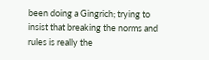been doing a Gingrich; trying to insist that breaking the norms and rules is really the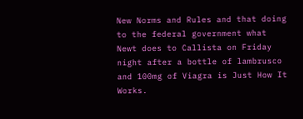New Norms and Rules and that doing to the federal government what Newt does to Callista on Friday night after a bottle of lambrusco and 100mg of Viagra is Just How It Works.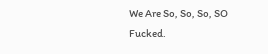We Are So, So, So, SO Fucked.